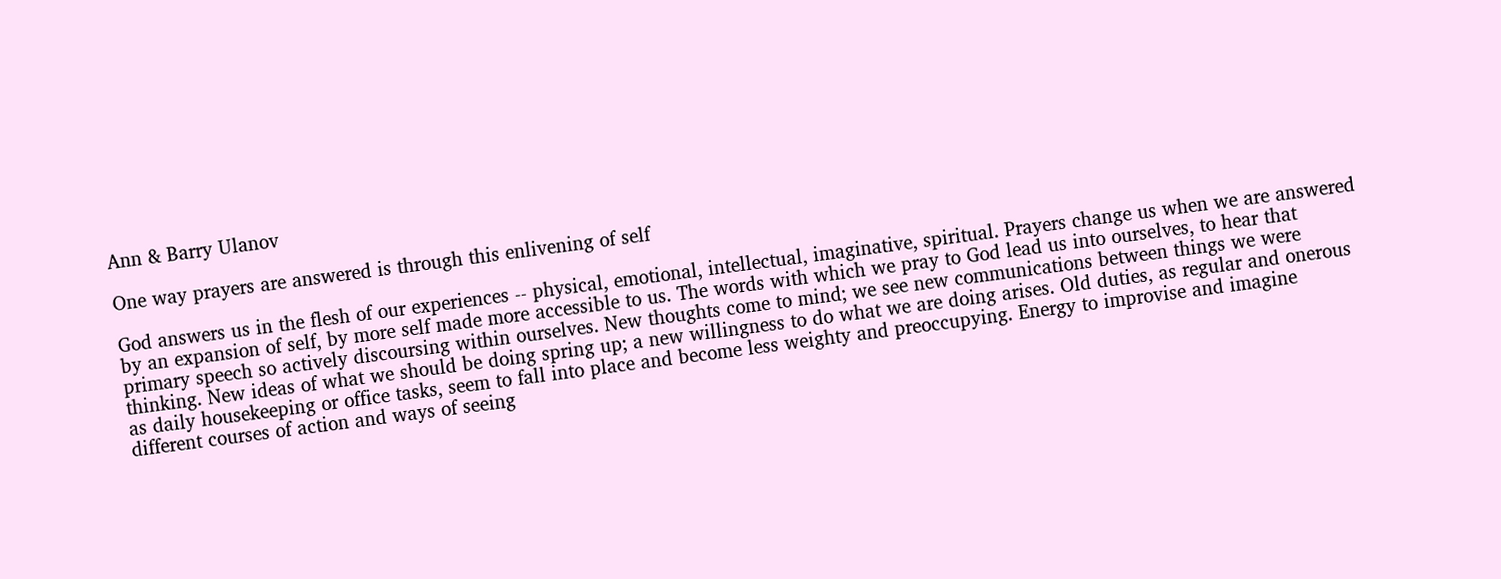Ann & Barry Ulanov

One way prayers are answered is through this enlivening of self

God answers us in the flesh of our experiences -- physical, emotional, intellectual, imaginative, spiritual. Prayers change us when we are answered by an expansion of self, by more self made more accessible to us. The words with which we pray to God lead us into ourselves, to hear that primary speech so actively discoursing within ourselves. New thoughts come to mind; we see new communications between things we were thinking. New ideas of what we should be doing spring up; a new willingness to do what we are doing arises. Old duties, as regular and onerous as daily housekeeping or office tasks, seem to fall into place and become less weighty and preoccupying. Energy to improvise and imagine different courses of action and ways of seeing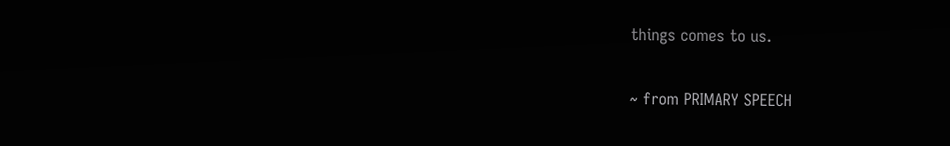things comes to us.

~ from PRIMARY SPEECH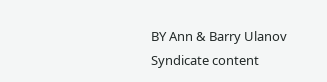BY Ann & Barry Ulanov
Syndicate content